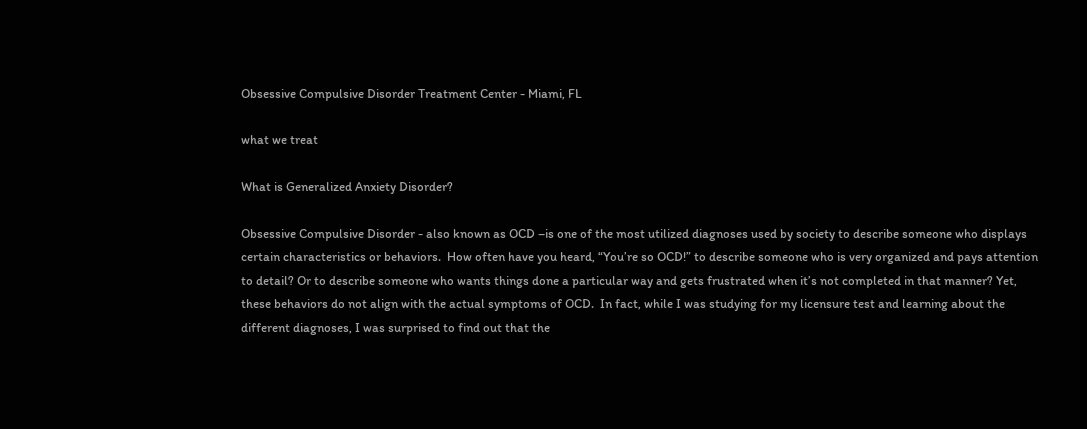Obsessive Compulsive Disorder Treatment Center - Miami, FL

what we treat

What is Generalized Anxiety Disorder?

Obsessive Compulsive Disorder - also known as OCD –is one of the most utilized diagnoses used by society to describe someone who displays certain characteristics or behaviors.  How often have you heard, “You’re so OCD!” to describe someone who is very organized and pays attention to detail? Or to describe someone who wants things done a particular way and gets frustrated when it’s not completed in that manner? Yet, these behaviors do not align with the actual symptoms of OCD.  In fact, while I was studying for my licensure test and learning about the different diagnoses, I was surprised to find out that the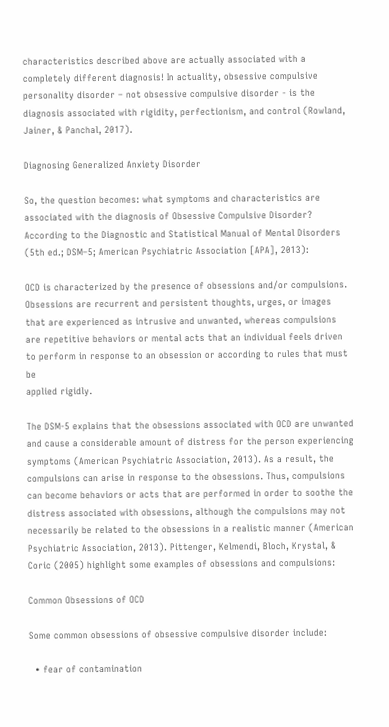characteristics described above are actually associated with a completely different diagnosis! In actuality, obsessive compulsive personality disorder – not obsessive compulsive disorder - is the diagnosis associated with rigidity, perfectionism, and control (Rowland, Jainer, & Panchal, 2017).

Diagnosing Generalized Anxiety Disorder

So, the question becomes: what symptoms and characteristics are associated with the diagnosis of Obsessive Compulsive Disorder? According to the Diagnostic and Statistical Manual of Mental Disorders (5th ed.; DSM–5; American Psychiatric Association [APA], 2013):

OCD is characterized by the presence of obsessions and/or compulsions. Obsessions are recurrent and persistent thoughts, urges, or images that are experienced as intrusive and unwanted, whereas compulsions are repetitive behaviors or mental acts that an individual feels driven to perform in response to an obsession or according to rules that must be
applied rigidly.

The DSM-5 explains that the obsessions associated with OCD are unwanted and cause a considerable amount of distress for the person experiencing symptoms (American Psychiatric Association, 2013). As a result, the compulsions can arise in response to the obsessions. Thus, compulsions can become behaviors or acts that are performed in order to soothe the distress associated with obsessions, although the compulsions may not necessarily be related to the obsessions in a realistic manner (American Psychiatric Association, 2013). Pittenger, Kelmendi, Bloch, Krystal, & Coric (2005) highlight some examples of obsessions and compulsions:

Common Obsessions of OCD

Some common obsessions of obsessive compulsive disorder include:

  • fear of contamination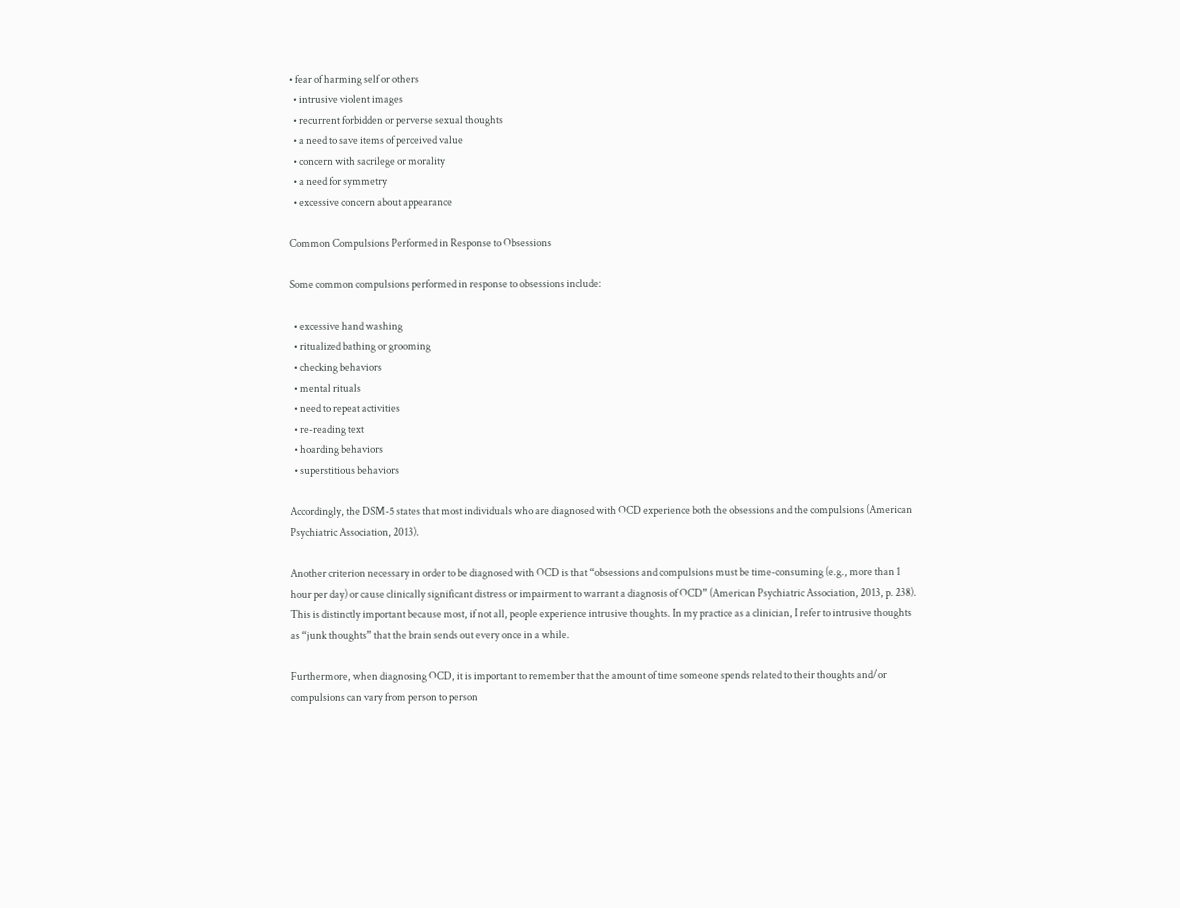• fear of harming self or others
  • intrusive violent images
  • recurrent forbidden or perverse sexual thoughts
  • a need to save items of perceived value
  • concern with sacrilege or morality
  • a need for symmetry
  • excessive concern about appearance

Common Compulsions Performed in Response to Obsessions

Some common compulsions performed in response to obsessions include:

  • excessive hand washing
  • ritualized bathing or grooming
  • checking behaviors
  • mental rituals
  • need to repeat activities
  • re-reading text
  • hoarding behaviors
  • superstitious behaviors

Accordingly, the DSM-5 states that most individuals who are diagnosed with OCD experience both the obsessions and the compulsions (American Psychiatric Association, 2013).

Another criterion necessary in order to be diagnosed with OCD is that “obsessions and compulsions must be time-consuming (e.g., more than 1 hour per day) or cause clinically significant distress or impairment to warrant a diagnosis of OCD” (American Psychiatric Association, 2013, p. 238). This is distinctly important because most, if not all, people experience intrusive thoughts. In my practice as a clinician, I refer to intrusive thoughts as “junk thoughts” that the brain sends out every once in a while.

Furthermore, when diagnosing OCD, it is important to remember that the amount of time someone spends related to their thoughts and/or compulsions can vary from person to person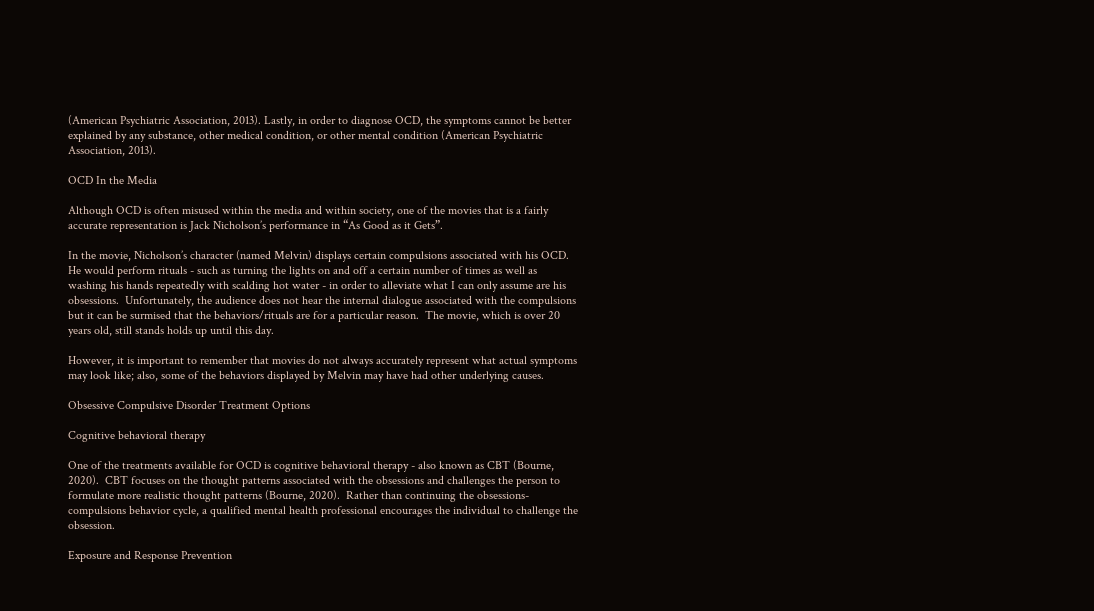(American Psychiatric Association, 2013). Lastly, in order to diagnose OCD, the symptoms cannot be better explained by any substance, other medical condition, or other mental condition (American Psychiatric Association, 2013).

OCD In the Media

Although OCD is often misused within the media and within society, one of the movies that is a fairly accurate representation is Jack Nicholson’s performance in “As Good as it Gets”.

In the movie, Nicholson’s character (named Melvin) displays certain compulsions associated with his OCD.  He would perform rituals - such as turning the lights on and off a certain number of times as well as washing his hands repeatedly with scalding hot water - in order to alleviate what I can only assume are his obsessions.  Unfortunately, the audience does not hear the internal dialogue associated with the compulsions but it can be surmised that the behaviors/rituals are for a particular reason.  The movie, which is over 20 years old, still stands holds up until this day.

However, it is important to remember that movies do not always accurately represent what actual symptoms may look like; also, some of the behaviors displayed by Melvin may have had other underlying causes.

Obsessive Compulsive Disorder Treatment Options

Cognitive behavioral therapy

One of the treatments available for OCD is cognitive behavioral therapy - also known as CBT (Bourne, 2020).  CBT focuses on the thought patterns associated with the obsessions and challenges the person to formulate more realistic thought patterns (Bourne, 2020).  Rather than continuing the obsessions-compulsions behavior cycle, a qualified mental health professional encourages the individual to challenge the obsession.

Exposure and Response Prevention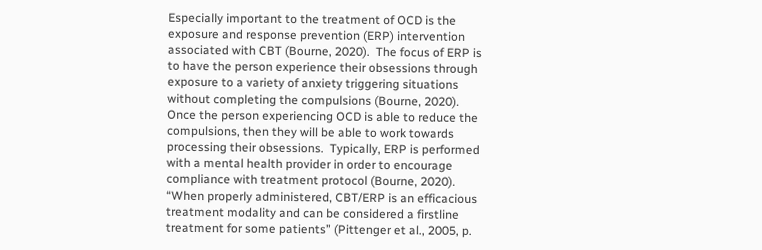Especially important to the treatment of OCD is the exposure and response prevention (ERP) intervention associated with CBT (Bourne, 2020).  The focus of ERP is to have the person experience their obsessions through exposure to a variety of anxiety triggering situations without completing the compulsions (Bourne, 2020).  Once the person experiencing OCD is able to reduce the compulsions, then they will be able to work towards processing their obsessions.  Typically, ERP is performed with a mental health provider in order to encourage compliance with treatment protocol (Bourne, 2020).  “When properly administered, CBT/ERP is an efficacious treatment modality and can be considered a firstline treatment for some patients” (Pittenger et al., 2005, p.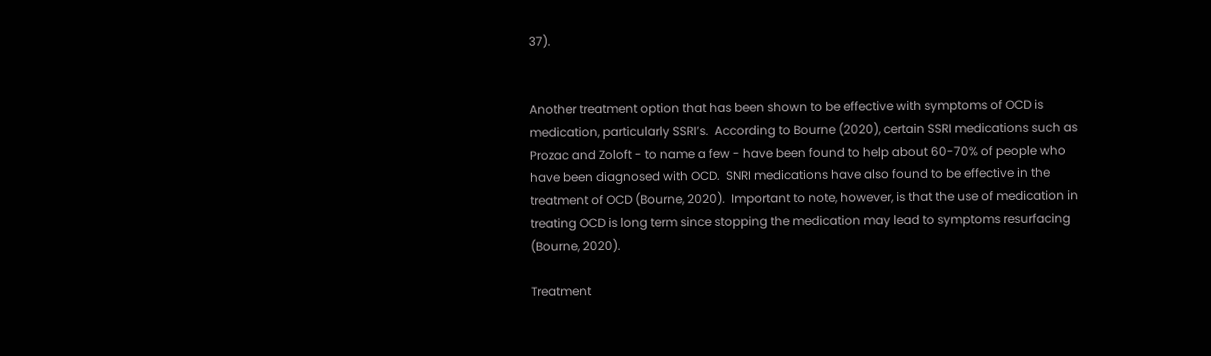37).


Another treatment option that has been shown to be effective with symptoms of OCD is medication, particularly SSRI’s.  According to Bourne (2020), certain SSRI medications such as Prozac and Zoloft - to name a few - have been found to help about 60-70% of people who have been diagnosed with OCD.  SNRI medications have also found to be effective in the treatment of OCD (Bourne, 2020).  Important to note, however, is that the use of medication in treating OCD is long term since stopping the medication may lead to symptoms resurfacing (Bourne, 2020).

Treatment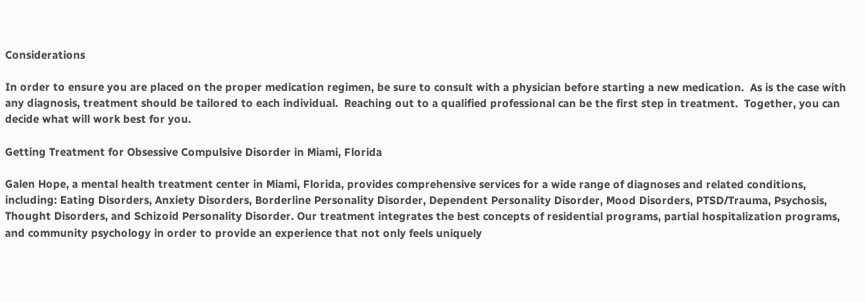Considerations

In order to ensure you are placed on the proper medication regimen, be sure to consult with a physician before starting a new medication.  As is the case with any diagnosis, treatment should be tailored to each individual.  Reaching out to a qualified professional can be the first step in treatment.  Together, you can decide what will work best for you.

Getting Treatment for Obsessive Compulsive Disorder in Miami, Florida

Galen Hope, a mental health treatment center in Miami, Florida, provides comprehensive services for a wide range of diagnoses and related conditions, including: Eating Disorders, Anxiety Disorders, Borderline Personality Disorder, Dependent Personality Disorder, Mood Disorders, PTSD/Trauma, Psychosis, Thought Disorders, and Schizoid Personality Disorder. Our treatment integrates the best concepts of residential programs, partial hospitalization programs, and community psychology in order to provide an experience that not only feels uniquely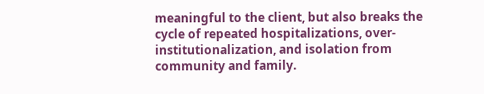meaningful to the client, but also breaks the cycle of repeated hospitalizations, over-institutionalization, and isolation from community and family.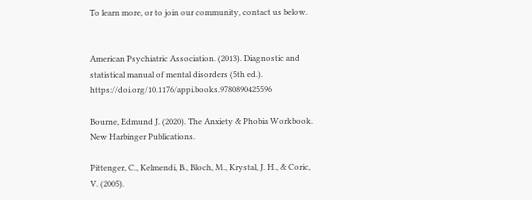To learn more, or to join our community, contact us below.


American Psychiatric Association. (2013). Diagnostic and statistical manual of mental disorders (5th ed.). https://doi.org/10.1176/appi.books.9780890425596

Bourne, Edmund J. (2020). The Anxiety & Phobia Workbook. New Harbinger Publications.

Pittenger, C., Kelmendi, B., Bloch, M., Krystal, J. H., & Coric, V. (2005).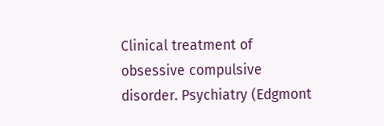Clinical treatment of obsessive compulsive disorder. Psychiatry (Edgmont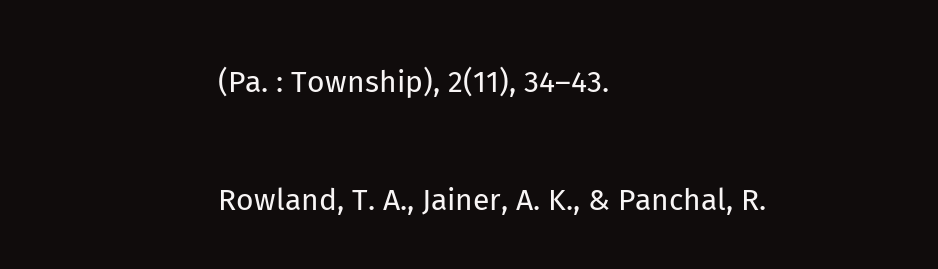(Pa. : Township), 2(11), 34–43.

Rowland, T. A., Jainer, A. K., & Panchal, R.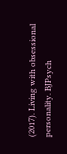(2017). Living with obsessional personality. BJPsych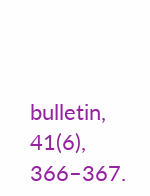bulletin, 41(6), 366–367.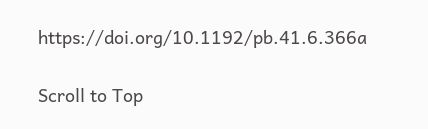https://doi.org/10.1192/pb.41.6.366a

Scroll to Top